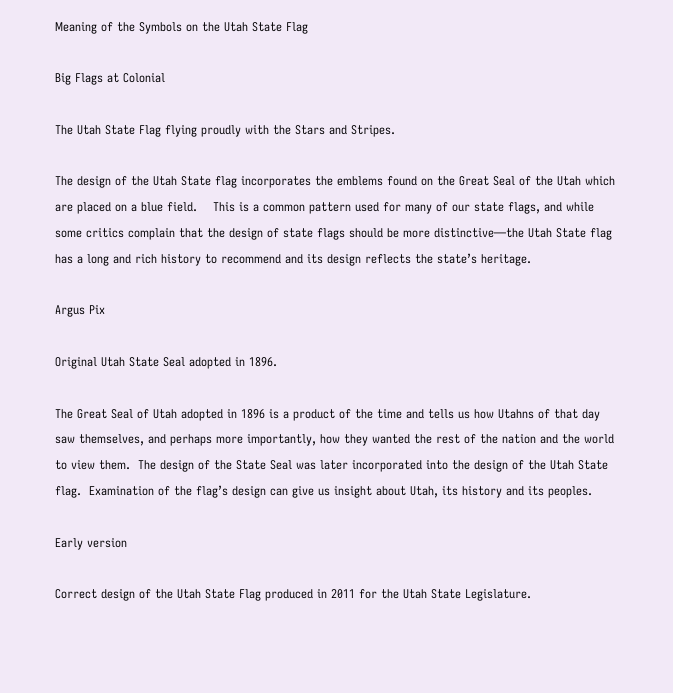Meaning of the Symbols on the Utah State Flag

Big Flags at Colonial

The Utah State Flag flying proudly with the Stars and Stripes.

The design of the Utah State flag incorporates the emblems found on the Great Seal of the Utah which are placed on a blue field.    This is a common pattern used for many of our state flags, and while some critics complain that the design of state flags should be more distinctive—the Utah State flag has a long and rich history to recommend and its design reflects the state’s heritage.

Argus Pix

Original Utah State Seal adopted in 1896.

The Great Seal of Utah adopted in 1896 is a product of the time and tells us how Utahns of that day saw themselves, and perhaps more importantly, how they wanted the rest of the nation and the world to view them.  The design of the State Seal was later incorporated into the design of the Utah State flag.  Examination of the flag’s design can give us insight about Utah, its history and its peoples.

Early version

Correct design of the Utah State Flag produced in 2011 for the Utah State Legislature.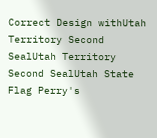Correct Design withUtah Territory Second SealUtah Territory Second SealUtah State Flag Perry's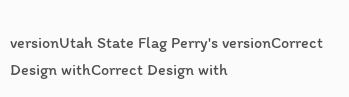versionUtah State Flag Perry's versionCorrect Design withCorrect Design with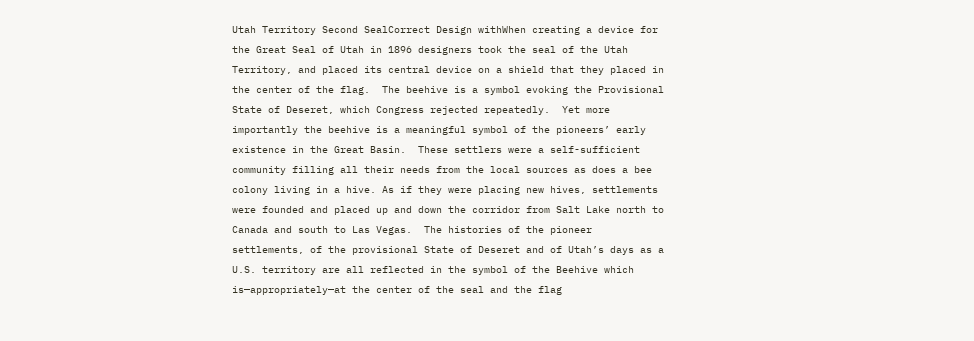Utah Territory Second SealCorrect Design withWhen creating a device for the Great Seal of Utah in 1896 designers took the seal of the Utah Territory, and placed its central device on a shield that they placed in the center of the flag.  The beehive is a symbol evoking the Provisional State of Deseret, which Congress rejected repeatedly.  Yet more importantly the beehive is a meaningful symbol of the pioneers’ early existence in the Great Basin.  These settlers were a self-sufficient community filling all their needs from the local sources as does a bee colony living in a hive. As if they were placing new hives, settlements were founded and placed up and down the corridor from Salt Lake north to Canada and south to Las Vegas.  The histories of the pioneer settlements, of the provisional State of Deseret and of Utah’s days as a U.S. territory are all reflected in the symbol of the Beehive which is—appropriately—at the center of the seal and the flag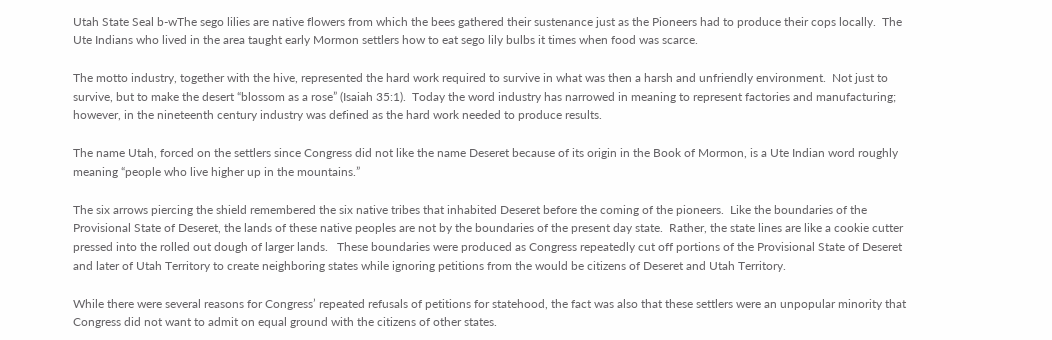Utah State Seal b-wThe sego lilies are native flowers from which the bees gathered their sustenance just as the Pioneers had to produce their cops locally.  The Ute Indians who lived in the area taught early Mormon settlers how to eat sego lily bulbs it times when food was scarce.

The motto industry, together with the hive, represented the hard work required to survive in what was then a harsh and unfriendly environment.  Not just to survive, but to make the desert “blossom as a rose” (Isaiah 35:1).  Today the word industry has narrowed in meaning to represent factories and manufacturing; however, in the nineteenth century industry was defined as the hard work needed to produce results.

The name Utah, forced on the settlers since Congress did not like the name Deseret because of its origin in the Book of Mormon, is a Ute Indian word roughly meaning “people who live higher up in the mountains.”

The six arrows piercing the shield remembered the six native tribes that inhabited Deseret before the coming of the pioneers.  Like the boundaries of the Provisional State of Deseret, the lands of these native peoples are not by the boundaries of the present day state.  Rather, the state lines are like a cookie cutter pressed into the rolled out dough of larger lands.   These boundaries were produced as Congress repeatedly cut off portions of the Provisional State of Deseret and later of Utah Territory to create neighboring states while ignoring petitions from the would be citizens of Deseret and Utah Territory.

While there were several reasons for Congress’ repeated refusals of petitions for statehood, the fact was also that these settlers were an unpopular minority that Congress did not want to admit on equal ground with the citizens of other states.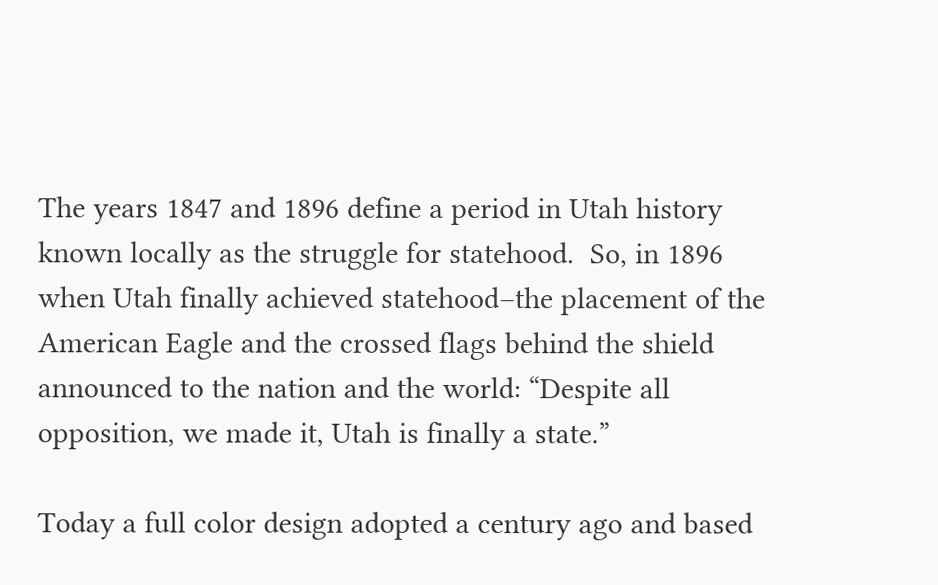The years 1847 and 1896 define a period in Utah history known locally as the struggle for statehood.  So, in 1896 when Utah finally achieved statehood–the placement of the American Eagle and the crossed flags behind the shield announced to the nation and the world: “Despite all opposition, we made it, Utah is finally a state.”

Today a full color design adopted a century ago and based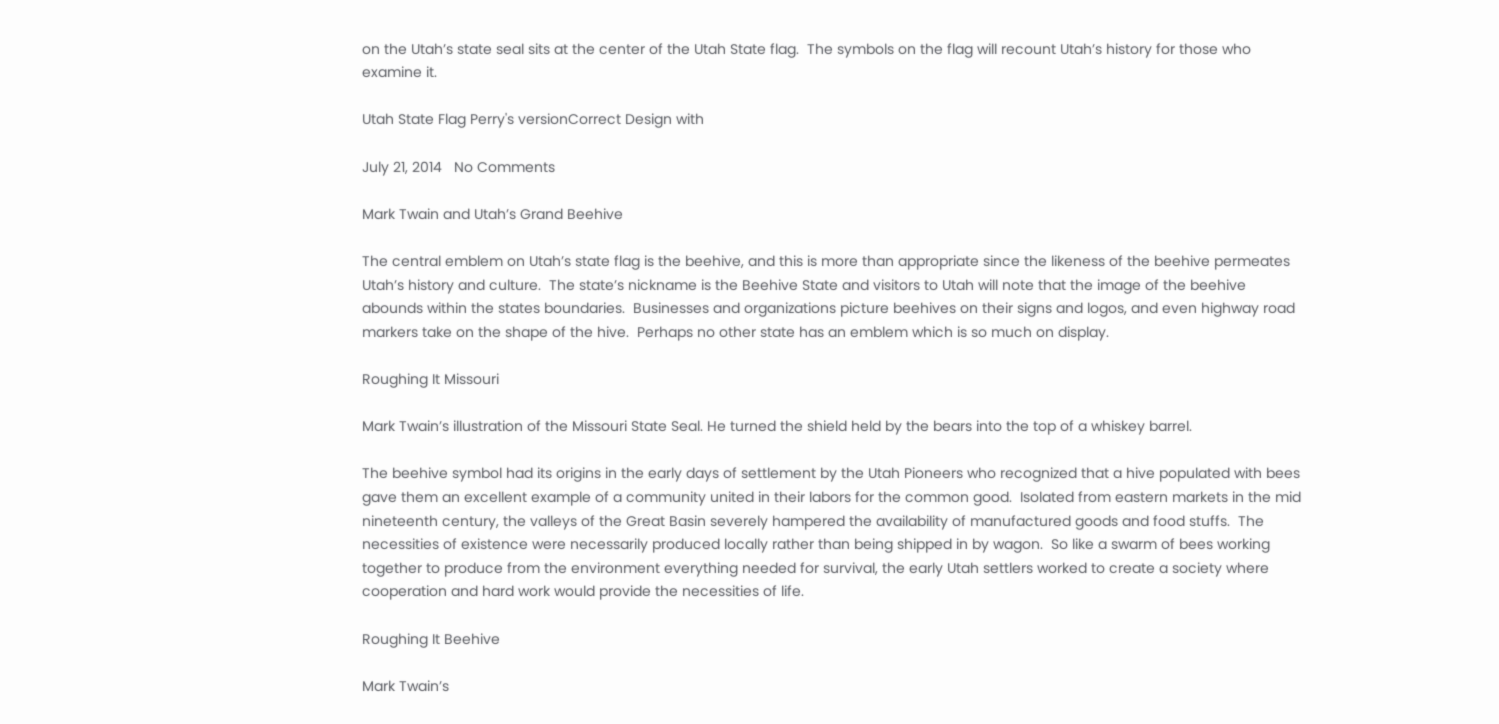on the Utah’s state seal sits at the center of the Utah State flag.  The symbols on the flag will recount Utah’s history for those who examine it.

Utah State Flag Perry's versionCorrect Design with

July 21, 2014   No Comments

Mark Twain and Utah’s Grand Beehive

The central emblem on Utah’s state flag is the beehive, and this is more than appropriate since the likeness of the beehive permeates Utah’s history and culture.  The state’s nickname is the Beehive State and visitors to Utah will note that the image of the beehive abounds within the states boundaries.  Businesses and organizations picture beehives on their signs and logos, and even highway road markers take on the shape of the hive.  Perhaps no other state has an emblem which is so much on display.

Roughing It Missouri

Mark Twain’s illustration of the Missouri State Seal. He turned the shield held by the bears into the top of a whiskey barrel.

The beehive symbol had its origins in the early days of settlement by the Utah Pioneers who recognized that a hive populated with bees gave them an excellent example of a community united in their labors for the common good.  Isolated from eastern markets in the mid nineteenth century, the valleys of the Great Basin severely hampered the availability of manufactured goods and food stuffs.  The necessities of existence were necessarily produced locally rather than being shipped in by wagon.  So like a swarm of bees working together to produce from the environment everything needed for survival, the early Utah settlers worked to create a society where cooperation and hard work would provide the necessities of life.

Roughing It Beehive

Mark Twain’s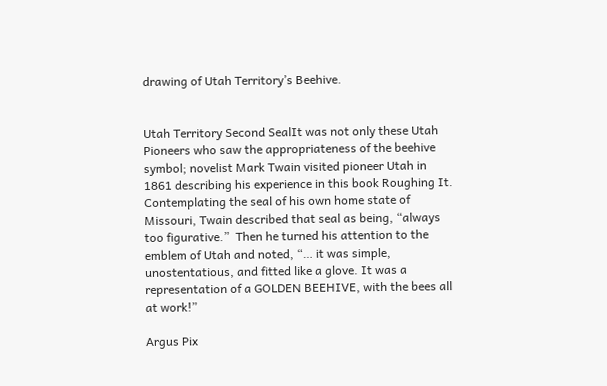drawing of Utah Territory’s Beehive.


Utah Territory Second SealIt was not only these Utah Pioneers who saw the appropriateness of the beehive symbol; novelist Mark Twain visited pioneer Utah in 1861 describing his experience in this book Roughing It.  Contemplating the seal of his own home state of Missouri, Twain described that seal as being, “always too figurative.”  Then he turned his attention to the emblem of Utah and noted, “… it was simple, unostentatious, and fitted like a glove. It was a representation of a GOLDEN BEEHIVE, with the bees all at work!”

Argus Pix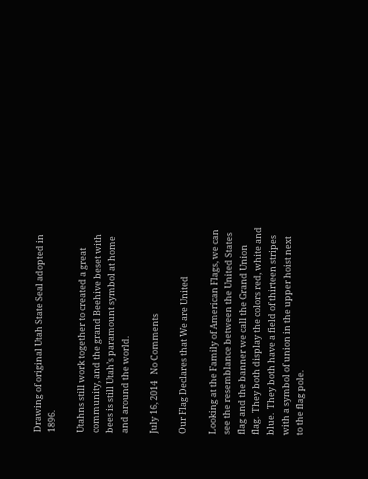Drawing of original Utah State Seal adopted in 1896.

Utahns still work together to created a great community, and the grand Beehive beset with bees is still Utah’s paramount symbol at home and around the world.

July 16, 2014   No Comments

Our Flag Declares that We are United

Looking at the Family of American Flags, we can see the resemblance between the United States flag and the banner we call the Grand Union flag.  They both display the colors red, white and blue.  They both have a field of thirteen stripes with a symbol of union in the upper hoist next to the flag pole.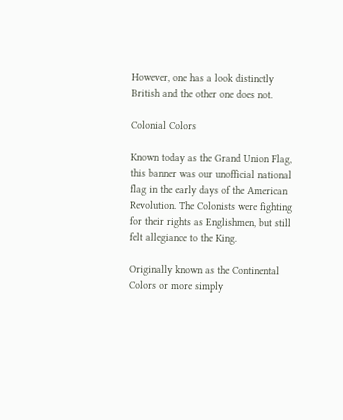However, one has a look distinctly British and the other one does not.

Colonial Colors

Known today as the Grand Union Flag, this banner was our unofficial national flag in the early days of the American Revolution. The Colonists were fighting for their rights as Englishmen, but still felt allegiance to the King.

Originally known as the Continental Colors or more simply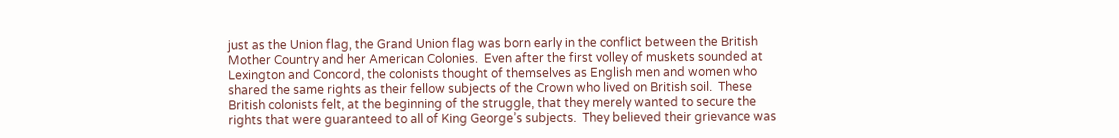just as the Union flag, the Grand Union flag was born early in the conflict between the British Mother Country and her American Colonies.  Even after the first volley of muskets sounded at Lexington and Concord, the colonists thought of themselves as English men and women who shared the same rights as their fellow subjects of the Crown who lived on British soil.  These British colonists felt, at the beginning of the struggle, that they merely wanted to secure the rights that were guaranteed to all of King George’s subjects.  They believed their grievance was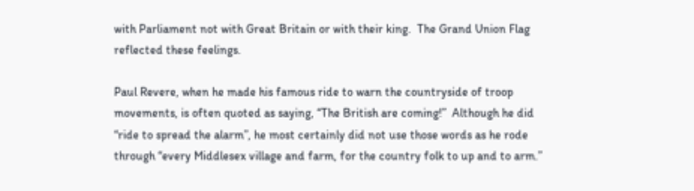with Parliament not with Great Britain or with their king.  The Grand Union Flag reflected these feelings.

Paul Revere, when he made his famous ride to warn the countryside of troop movements, is often quoted as saying, “The British are coming!”  Although he did “ride to spread the alarm”, he most certainly did not use those words as he rode through “every Middlesex village and farm, for the country folk to up and to arm.”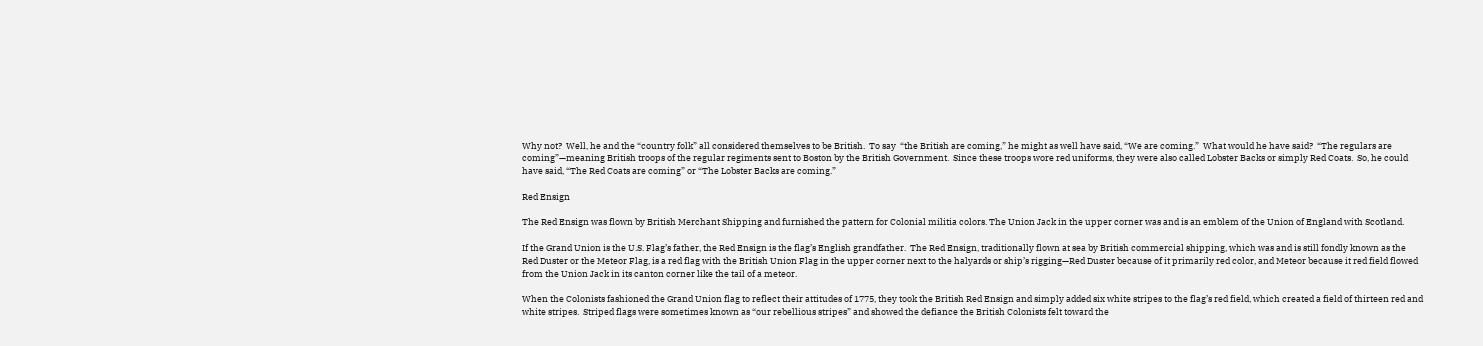Why not?  Well, he and the “country folk” all considered themselves to be British.  To say  “the British are coming,” he might as well have said, “We are coming.”  What would he have said?  “The regulars are coming”—meaning British troops of the regular regiments sent to Boston by the British Government.  Since these troops wore red uniforms, they were also called Lobster Backs or simply Red Coats.  So, he could have said, “The Red Coats are coming” or “The Lobster Backs are coming.”

Red Ensign

The Red Ensign was flown by British Merchant Shipping and furnished the pattern for Colonial militia colors. The Union Jack in the upper corner was and is an emblem of the Union of England with Scotland.

If the Grand Union is the U.S. Flag’s father, the Red Ensign is the flag’s English grandfather.  The Red Ensign, traditionally flown at sea by British commercial shipping, which was and is still fondly known as the Red Duster or the Meteor Flag, is a red flag with the British Union Flag in the upper corner next to the halyards or ship’s rigging—Red Duster because of it primarily red color, and Meteor because it red field flowed from the Union Jack in its canton corner like the tail of a meteor.

When the Colonists fashioned the Grand Union flag to reflect their attitudes of 1775, they took the British Red Ensign and simply added six white stripes to the flag’s red field, which created a field of thirteen red and white stripes.  Striped flags were sometimes known as “our rebellious stripes” and showed the defiance the British Colonists felt toward the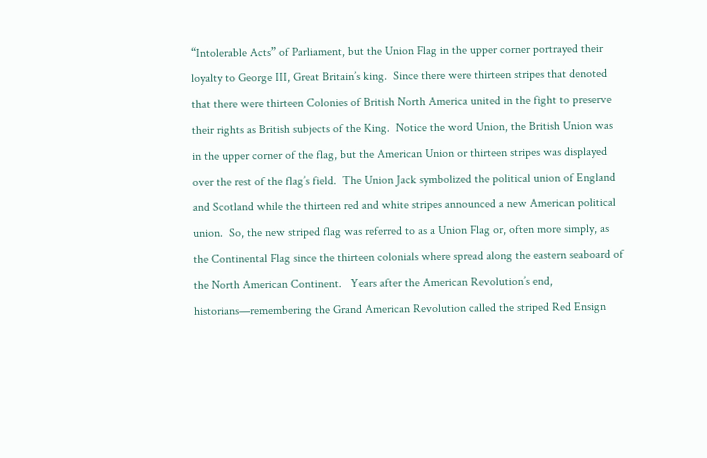“Intolerable Acts” of Parliament, but the Union Flag in the upper corner portrayed their loyalty to George III, Great Britain’s king.  Since there were thirteen stripes that denoted that there were thirteen Colonies of British North America united in the fight to preserve their rights as British subjects of the King.  Notice the word Union, the British Union was in the upper corner of the flag, but the American Union or thirteen stripes was displayed over the rest of the flag’s field.  The Union Jack symbolized the political union of England and Scotland while the thirteen red and white stripes announced a new American political union.  So, the new striped flag was referred to as a Union Flag or, often more simply, as the Continental Flag since the thirteen colonials where spread along the eastern seaboard of the North American Continent.   Years after the American Revolution’s end, historians—remembering the Grand American Revolution called the striped Red Ensign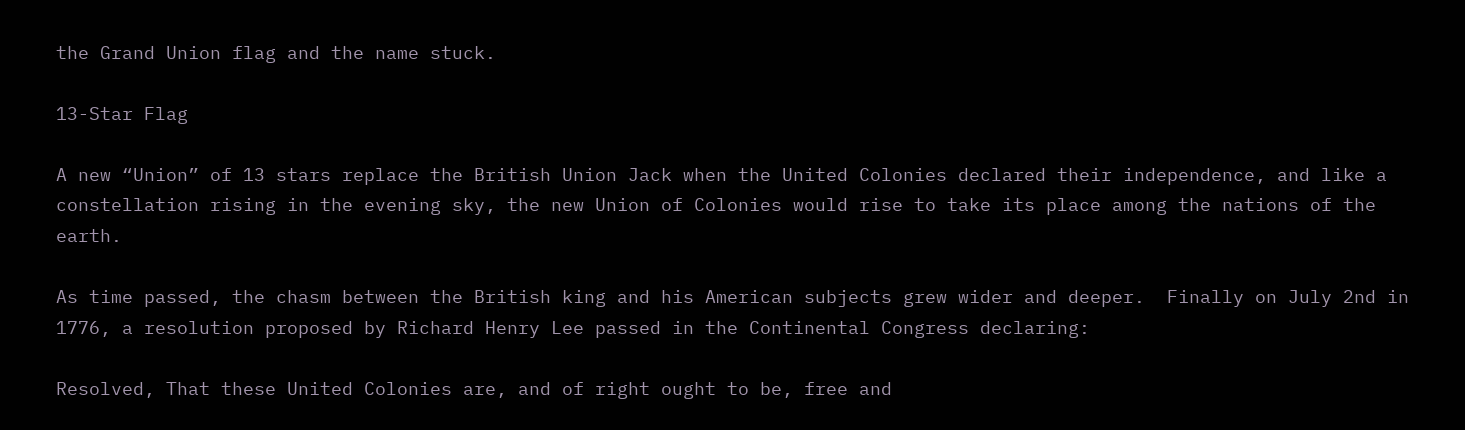the Grand Union flag and the name stuck.

13-Star Flag

A new “Union” of 13 stars replace the British Union Jack when the United Colonies declared their independence, and like a constellation rising in the evening sky, the new Union of Colonies would rise to take its place among the nations of the earth.

As time passed, the chasm between the British king and his American subjects grew wider and deeper.  Finally on July 2nd in 1776, a resolution proposed by Richard Henry Lee passed in the Continental Congress declaring:

Resolved, That these United Colonies are, and of right ought to be, free and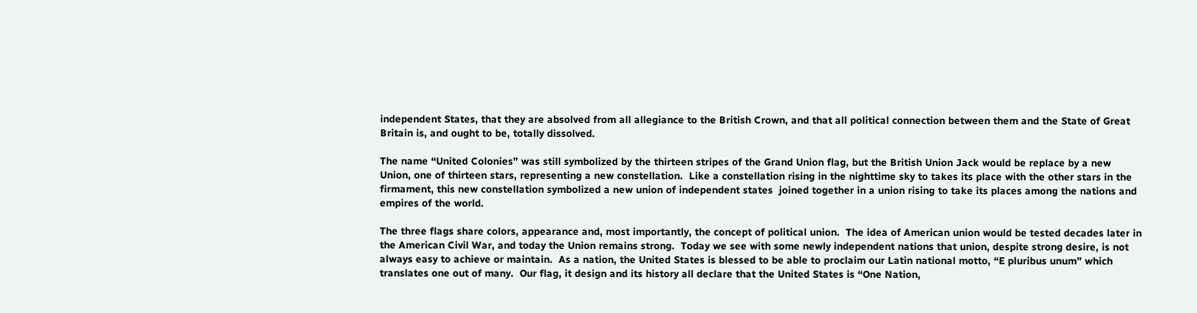independent States, that they are absolved from all allegiance to the British Crown, and that all political connection between them and the State of Great Britain is, and ought to be, totally dissolved.

The name “United Colonies” was still symbolized by the thirteen stripes of the Grand Union flag, but the British Union Jack would be replace by a new Union, one of thirteen stars, representing a new constellation.  Like a constellation rising in the nighttime sky to takes its place with the other stars in the firmament, this new constellation symbolized a new union of independent states  joined together in a union rising to take its places among the nations and empires of the world.

The three flags share colors, appearance and, most importantly, the concept of political union.  The idea of American union would be tested decades later in the American Civil War, and today the Union remains strong.  Today we see with some newly independent nations that union, despite strong desire, is not always easy to achieve or maintain.  As a nation, the United States is blessed to be able to proclaim our Latin national motto, “E pluribus unum” which translates one out of many.  Our flag, it design and its history all declare that the United States is “One Nation,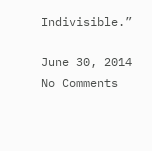Indivisible.”

June 30, 2014   No Comments